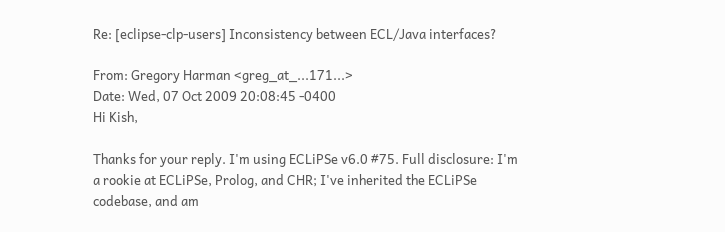Re: [eclipse-clp-users] Inconsistency between ECL/Java interfaces?

From: Gregory Harman <greg_at_...171...>
Date: Wed, 07 Oct 2009 20:08:45 -0400
Hi Kish,

Thanks for your reply. I'm using ECLiPSe v6.0 #75. Full disclosure: I'm
a rookie at ECLiPSe, Prolog, and CHR; I've inherited the ECLiPSe
codebase, and am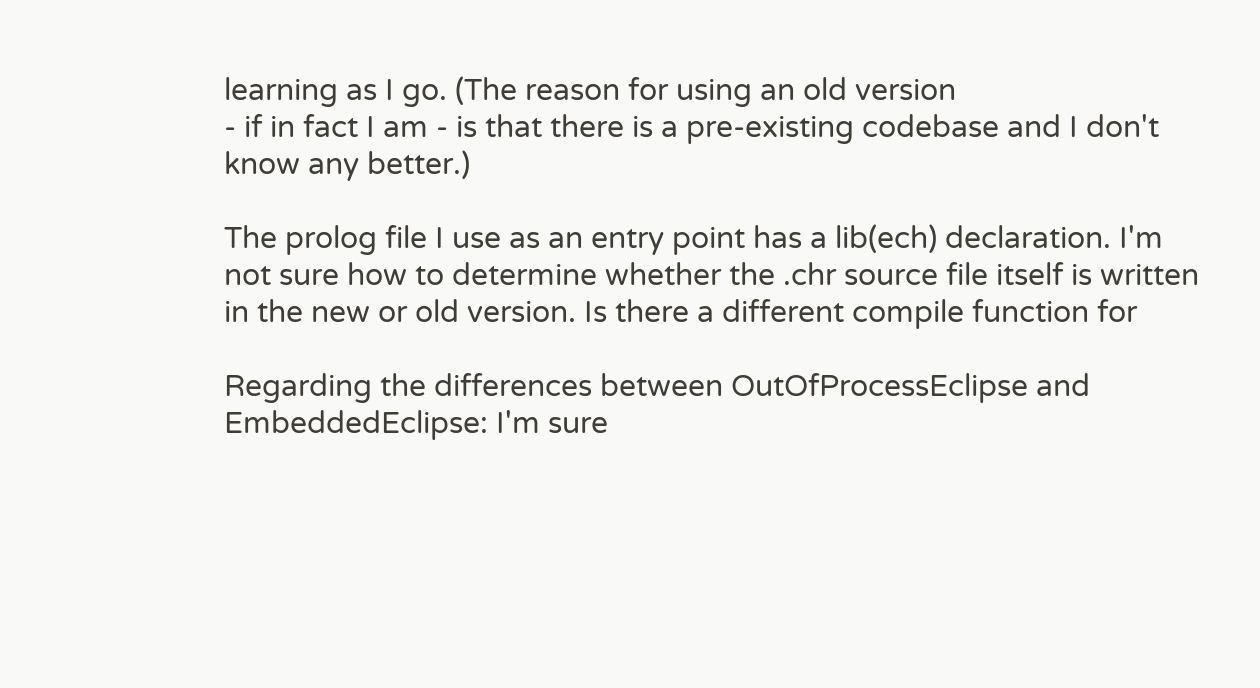learning as I go. (The reason for using an old version
- if in fact I am - is that there is a pre-existing codebase and I don't
know any better.)

The prolog file I use as an entry point has a lib(ech) declaration. I'm
not sure how to determine whether the .chr source file itself is written
in the new or old version. Is there a different compile function for

Regarding the differences between OutOfProcessEclipse and
EmbeddedEclipse: I'm sure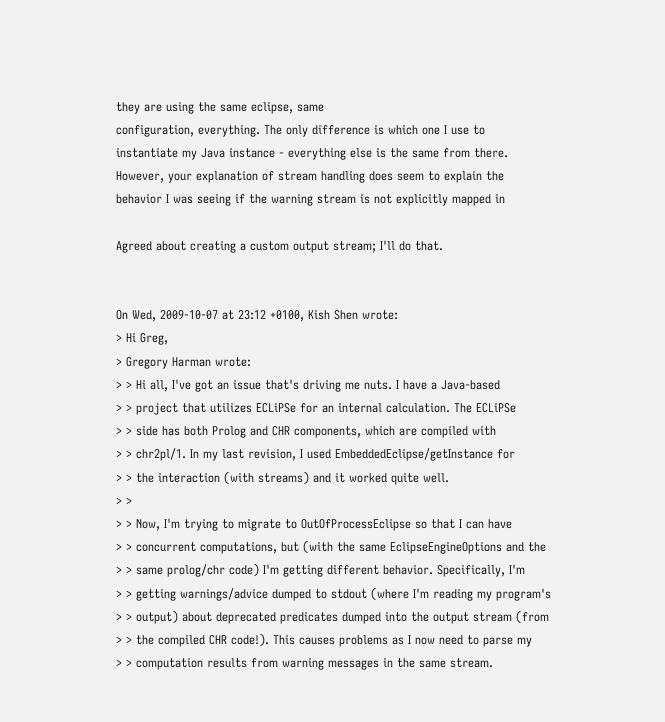they are using the same eclipse, same
configuration, everything. The only difference is which one I use to
instantiate my Java instance - everything else is the same from there.
However, your explanation of stream handling does seem to explain the
behavior I was seeing if the warning stream is not explicitly mapped in

Agreed about creating a custom output stream; I'll do that.


On Wed, 2009-10-07 at 23:12 +0100, Kish Shen wrote:
> Hi Greg,
> Gregory Harman wrote:
> > Hi all, I've got an issue that's driving me nuts. I have a Java-based
> > project that utilizes ECLiPSe for an internal calculation. The ECLiPSe
> > side has both Prolog and CHR components, which are compiled with
> > chr2pl/1. In my last revision, I used EmbeddedEclipse/getInstance for
> > the interaction (with streams) and it worked quite well.
> >
> > Now, I'm trying to migrate to OutOfProcessEclipse so that I can have
> > concurrent computations, but (with the same EclipseEngineOptions and the
> > same prolog/chr code) I'm getting different behavior. Specifically, I'm
> > getting warnings/advice dumped to stdout (where I'm reading my program's
> > output) about deprecated predicates dumped into the output stream (from
> > the compiled CHR code!). This causes problems as I now need to parse my
> > computation results from warning messages in the same stream.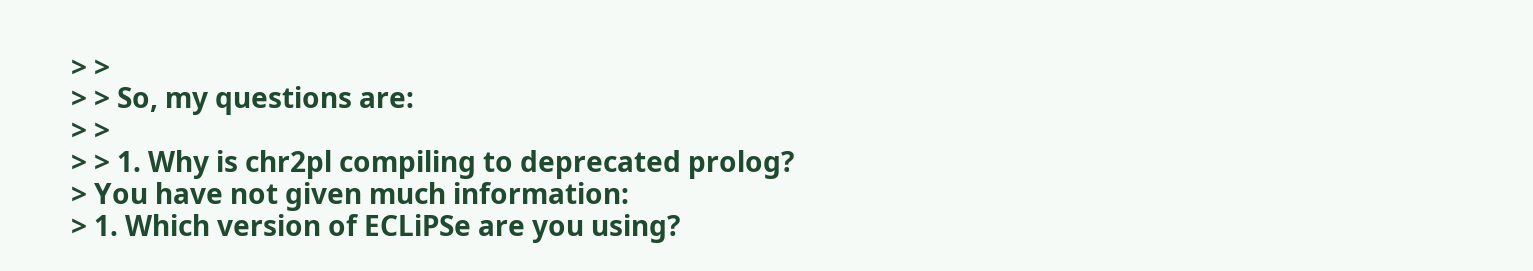> >
> > So, my questions are:
> >
> > 1. Why is chr2pl compiling to deprecated prolog?
> You have not given much information:
> 1. Which version of ECLiPSe are you using?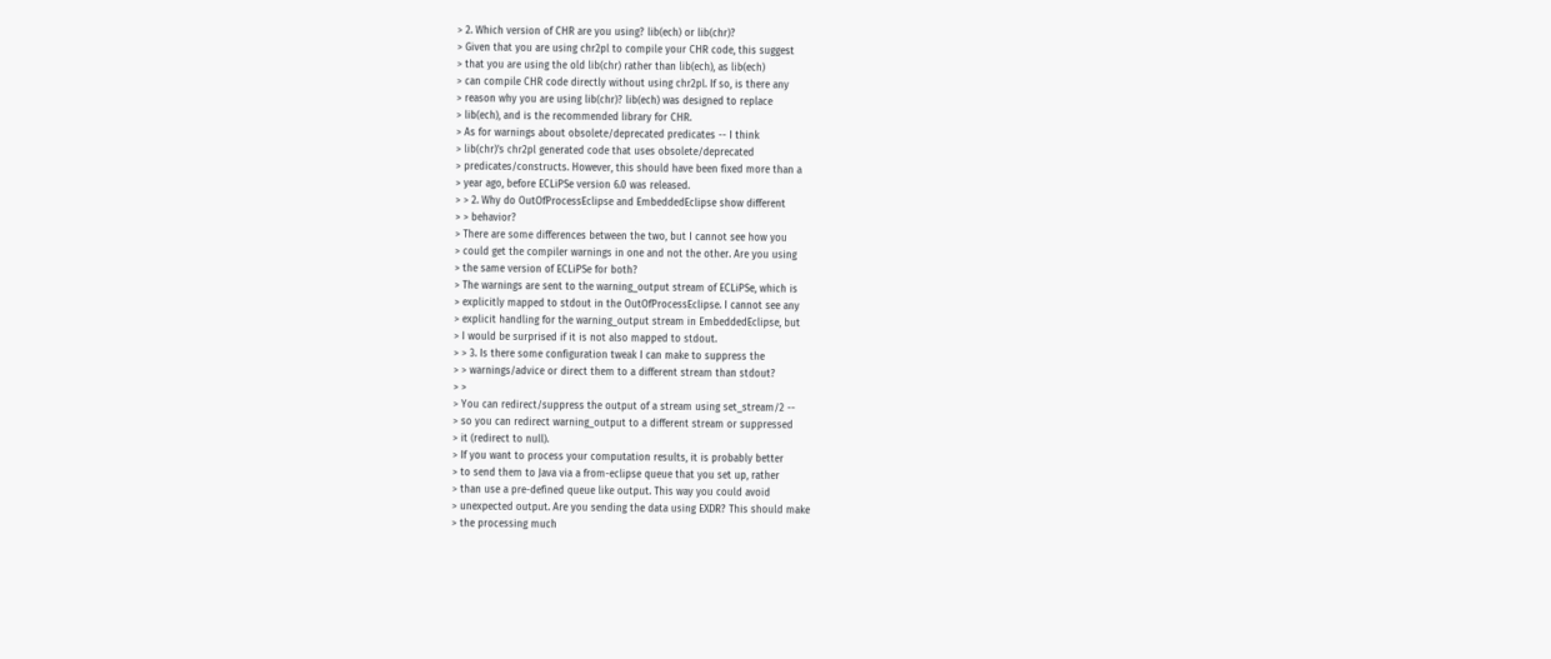> 2. Which version of CHR are you using? lib(ech) or lib(chr)?
> Given that you are using chr2pl to compile your CHR code, this suggest
> that you are using the old lib(chr) rather than lib(ech), as lib(ech)
> can compile CHR code directly without using chr2pl. If so, is there any
> reason why you are using lib(chr)? lib(ech) was designed to replace
> lib(ech), and is the recommended library for CHR.
> As for warnings about obsolete/deprecated predicates -- I think
> lib(chr)'s chr2pl generated code that uses obsolete/deprecated
> predicates/constructs. However, this should have been fixed more than a
> year ago, before ECLiPSe version 6.0 was released.
> > 2. Why do OutOfProcessEclipse and EmbeddedEclipse show different
> > behavior?
> There are some differences between the two, but I cannot see how you
> could get the compiler warnings in one and not the other. Are you using
> the same version of ECLiPSe for both?
> The warnings are sent to the warning_output stream of ECLiPSe, which is
> explicitly mapped to stdout in the OutOfProcessEclipse. I cannot see any
> explicit handling for the warning_output stream in EmbeddedEclipse, but
> I would be surprised if it is not also mapped to stdout.
> > 3. Is there some configuration tweak I can make to suppress the
> > warnings/advice or direct them to a different stream than stdout?
> >
> You can redirect/suppress the output of a stream using set_stream/2 --
> so you can redirect warning_output to a different stream or suppressed
> it (redirect to null).
> If you want to process your computation results, it is probably better
> to send them to Java via a from-eclipse queue that you set up, rather
> than use a pre-defined queue like output. This way you could avoid
> unexpected output. Are you sending the data using EXDR? This should make
> the processing much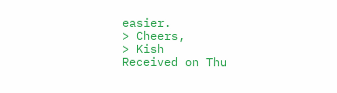easier.
> Cheers,
> Kish
Received on Thu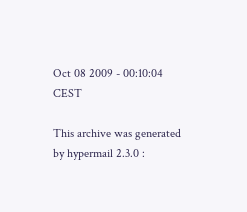Oct 08 2009 - 00:10:04 CEST

This archive was generated by hypermail 2.3.0 :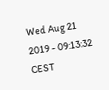Wed Aug 21 2019 - 09:13:32 CEST